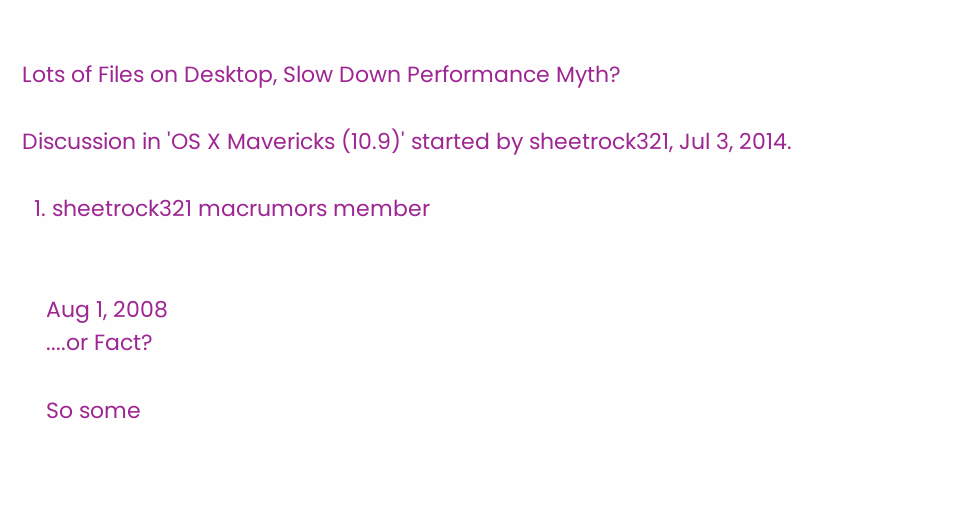Lots of Files on Desktop, Slow Down Performance Myth?

Discussion in 'OS X Mavericks (10.9)' started by sheetrock321, Jul 3, 2014.

  1. sheetrock321 macrumors member


    Aug 1, 2008
    ....or Fact?

    So some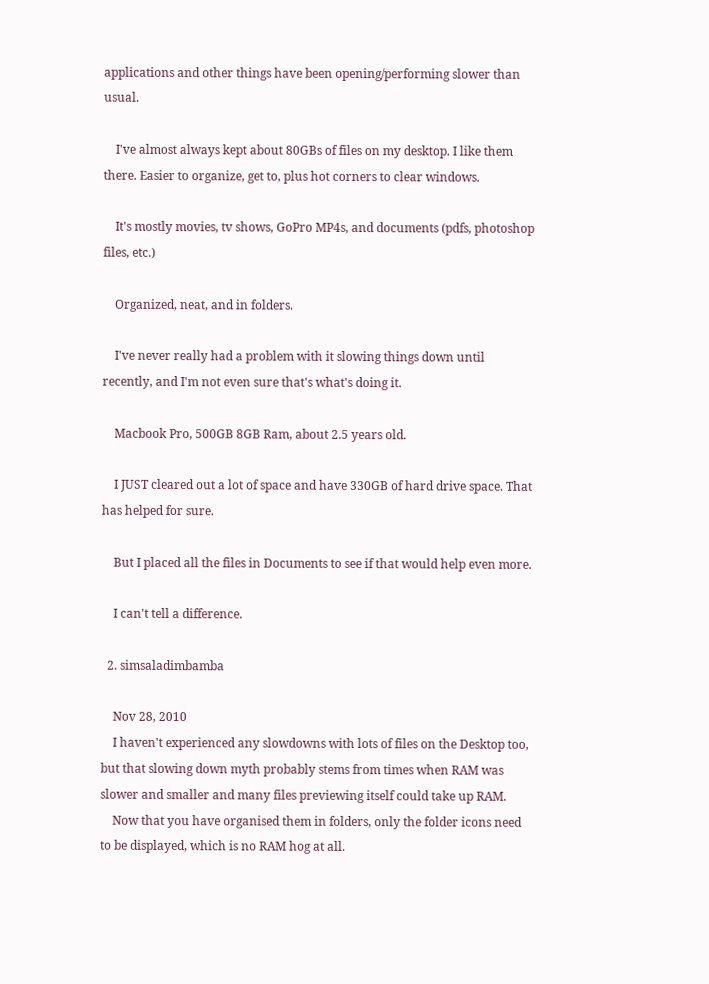applications and other things have been opening/performing slower than usual.

    I've almost always kept about 80GBs of files on my desktop. I like them there. Easier to organize, get to, plus hot corners to clear windows.

    It's mostly movies, tv shows, GoPro MP4s, and documents (pdfs, photoshop files, etc.)

    Organized, neat, and in folders.

    I've never really had a problem with it slowing things down until recently, and I'm not even sure that's what's doing it.

    Macbook Pro, 500GB 8GB Ram, about 2.5 years old.

    I JUST cleared out a lot of space and have 330GB of hard drive space. That has helped for sure.

    But I placed all the files in Documents to see if that would help even more.

    I can't tell a difference.

  2. simsaladimbamba

    Nov 28, 2010
    I haven't experienced any slowdowns with lots of files on the Desktop too, but that slowing down myth probably stems from times when RAM was slower and smaller and many files previewing itself could take up RAM.
    Now that you have organised them in folders, only the folder icons need to be displayed, which is no RAM hog at all.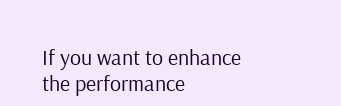If you want to enhance the performance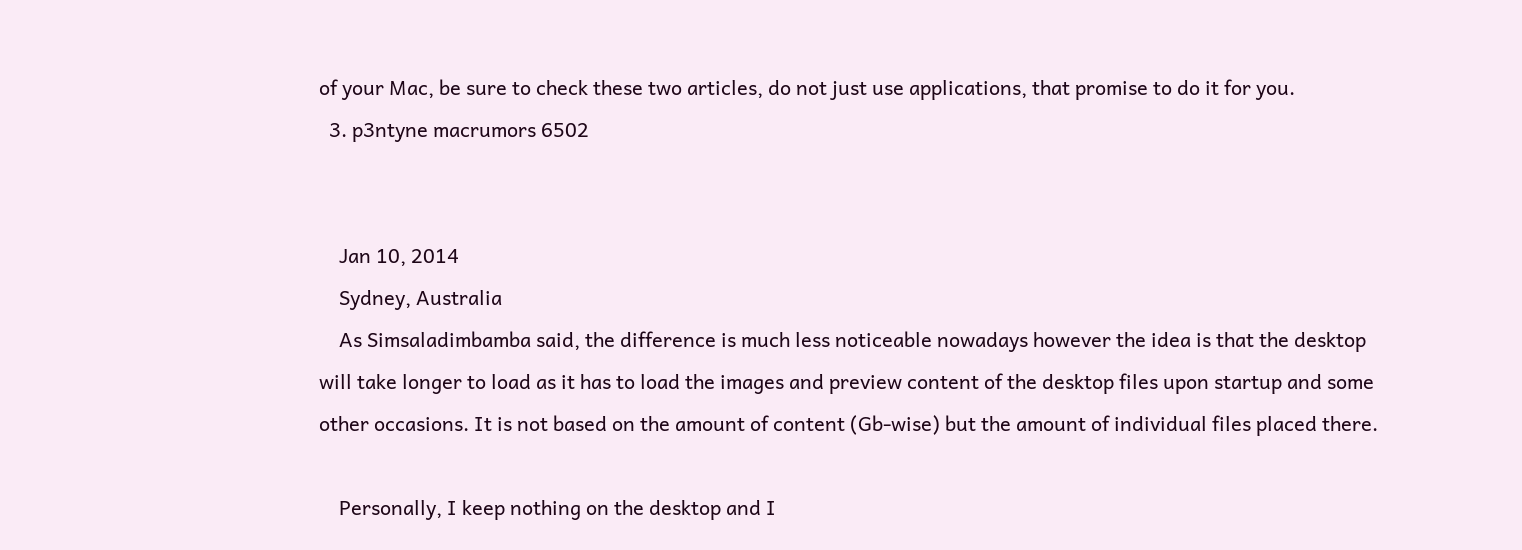of your Mac, be sure to check these two articles, do not just use applications, that promise to do it for you.
  3. p3ntyne macrumors 6502


    Jan 10, 2014
    Sydney, Australia
    As Simsaladimbamba said, the difference is much less noticeable nowadays however the idea is that the desktop will take longer to load as it has to load the images and preview content of the desktop files upon startup and some other occasions. It is not based on the amount of content (Gb-wise) but the amount of individual files placed there.

    Personally, I keep nothing on the desktop and I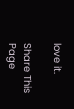love it.

Share This Page